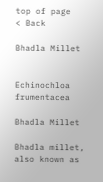top of page
< Back

Bhadla Millet


Echinochloa frumentacea

Bhadla Millet

Bhadla millet, also known as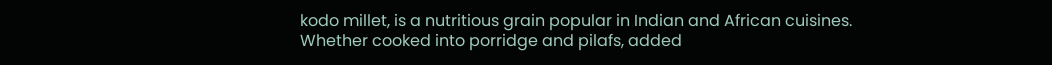kodo millet, is a nutritious grain popular in Indian and African cuisines. Whether cooked into porridge and pilafs, added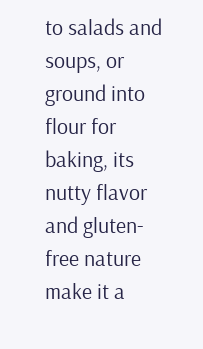to salads and soups, or ground into flour for baking, its nutty flavor and gluten-free nature make it a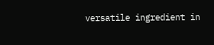versatile ingredient in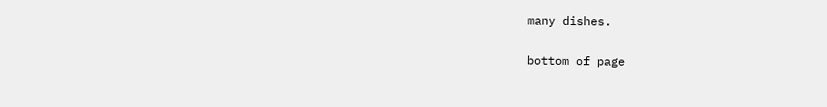many dishes.

bottom of page